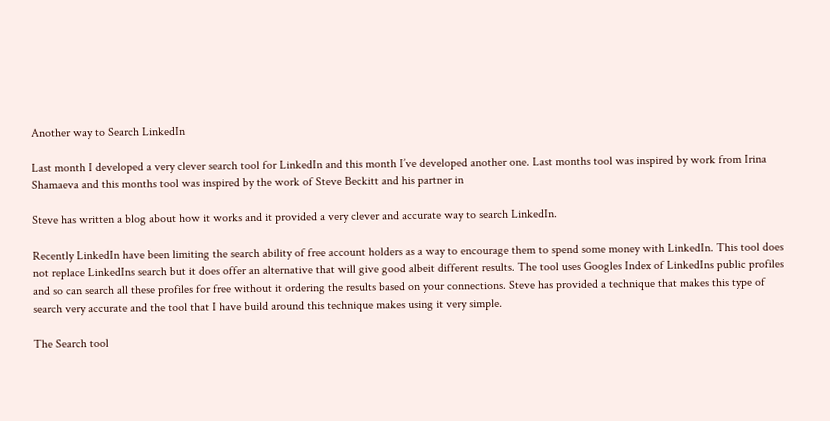Another way to Search LinkedIn

Last month I developed a very clever search tool for LinkedIn and this month I’ve developed another one. Last months tool was inspired by work from Irina Shamaeva and this months tool was inspired by the work of Steve Beckitt and his partner in

Steve has written a blog about how it works and it provided a very clever and accurate way to search LinkedIn.

Recently LinkedIn have been limiting the search ability of free account holders as a way to encourage them to spend some money with LinkedIn. This tool does not replace LinkedIns search but it does offer an alternative that will give good albeit different results. The tool uses Googles Index of LinkedIns public profiles and so can search all these profiles for free without it ordering the results based on your connections. Steve has provided a technique that makes this type of search very accurate and the tool that I have build around this technique makes using it very simple.

The Search tool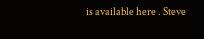is available here . Steve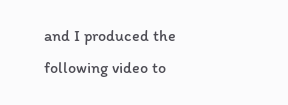and I produced the following video to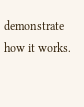demonstrate how it works.